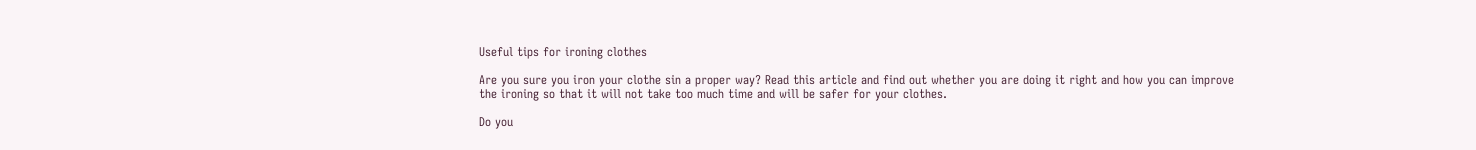Useful tips for ironing clothes

Are you sure you iron your clothe sin a proper way? Read this article and find out whether you are doing it right and how you can improve the ironing so that it will not take too much time and will be safer for your clothes.

Do you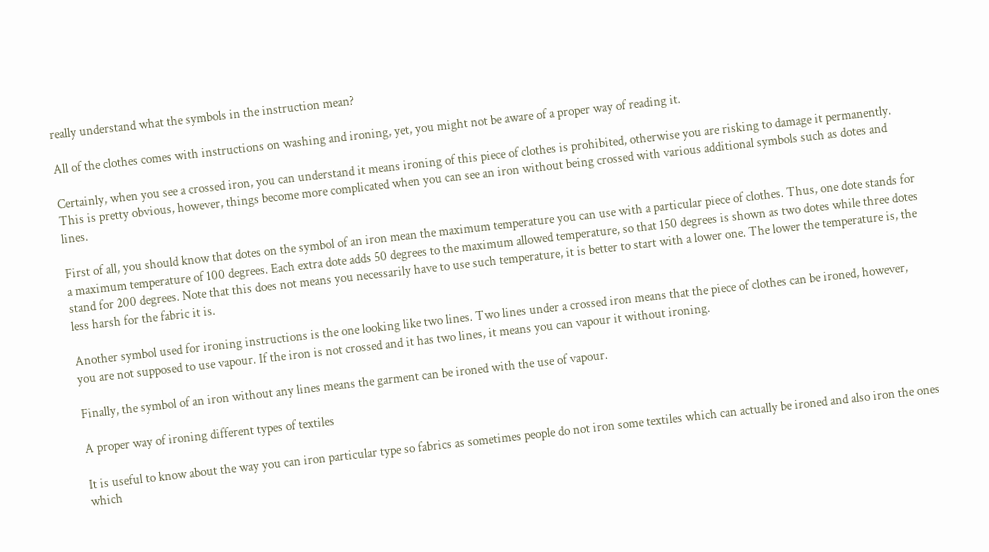really understand what the symbols in the instruction mean?

All of the clothes comes with instructions on washing and ironing, yet, you might not be aware of a proper way of reading it.

Certainly, when you see a crossed iron, you can understand it means ironing of this piece of clothes is prohibited, otherwise you are risking to damage it permanently. This is pretty obvious, however, things become more complicated when you can see an iron without being crossed with various additional symbols such as dotes and lines.

First of all, you should know that dotes on the symbol of an iron mean the maximum temperature you can use with a particular piece of clothes. Thus, one dote stands for a maximum temperature of 100 degrees. Each extra dote adds 50 degrees to the maximum allowed temperature, so that 150 degrees is shown as two dotes while three dotes stand for 200 degrees. Note that this does not means you necessarily have to use such temperature, it is better to start with a lower one. The lower the temperature is, the less harsh for the fabric it is.

Another symbol used for ironing instructions is the one looking like two lines. Two lines under a crossed iron means that the piece of clothes can be ironed, however, you are not supposed to use vapour. If the iron is not crossed and it has two lines, it means you can vapour it without ironing.

Finally, the symbol of an iron without any lines means the garment can be ironed with the use of vapour.

A proper way of ironing different types of textiles

It is useful to know about the way you can iron particular type so fabrics as sometimes people do not iron some textiles which can actually be ironed and also iron the ones which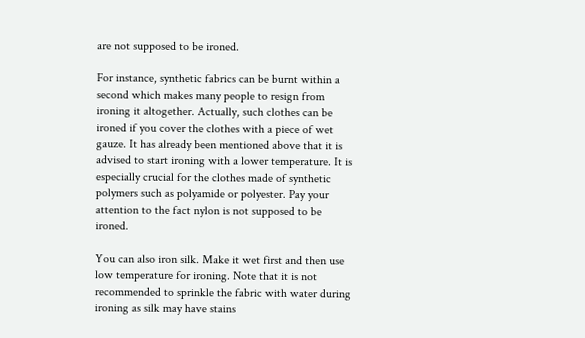are not supposed to be ironed.

For instance, synthetic fabrics can be burnt within a second which makes many people to resign from ironing it altogether. Actually, such clothes can be ironed if you cover the clothes with a piece of wet gauze. It has already been mentioned above that it is advised to start ironing with a lower temperature. It is especially crucial for the clothes made of synthetic polymers such as polyamide or polyester. Pay your attention to the fact nylon is not supposed to be ironed.

You can also iron silk. Make it wet first and then use low temperature for ironing. Note that it is not recommended to sprinkle the fabric with water during ironing as silk may have stains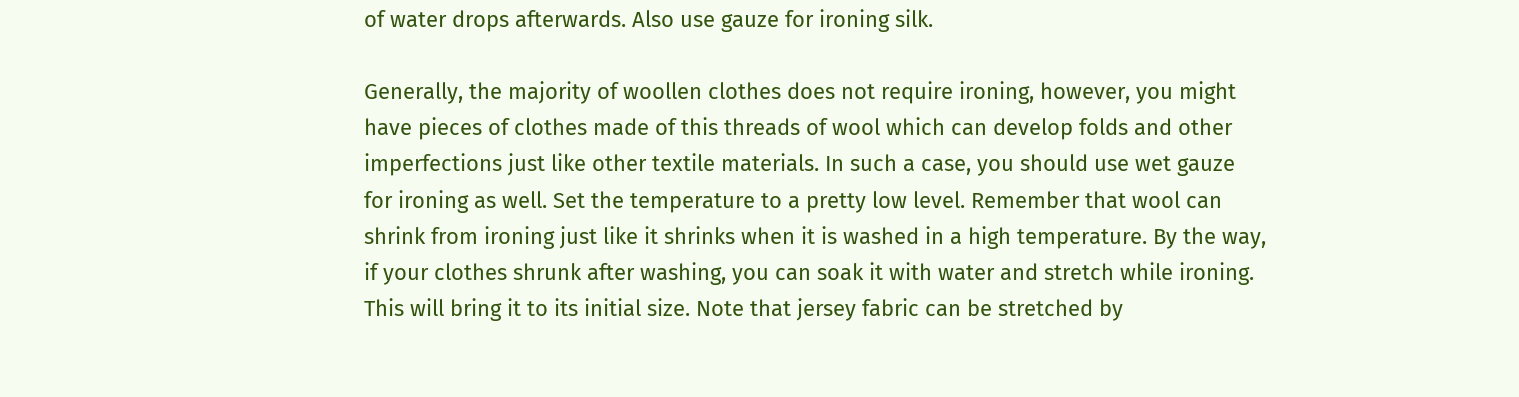of water drops afterwards. Also use gauze for ironing silk.

Generally, the majority of woollen clothes does not require ironing, however, you might have pieces of clothes made of this threads of wool which can develop folds and other imperfections just like other textile materials. In such a case, you should use wet gauze for ironing as well. Set the temperature to a pretty low level. Remember that wool can shrink from ironing just like it shrinks when it is washed in a high temperature. By the way, if your clothes shrunk after washing, you can soak it with water and stretch while ironing. This will bring it to its initial size. Note that jersey fabric can be stretched by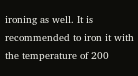ironing as well. It is recommended to iron it with the temperature of 200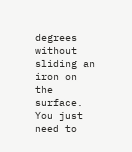degrees without sliding an iron on the surface. You just need to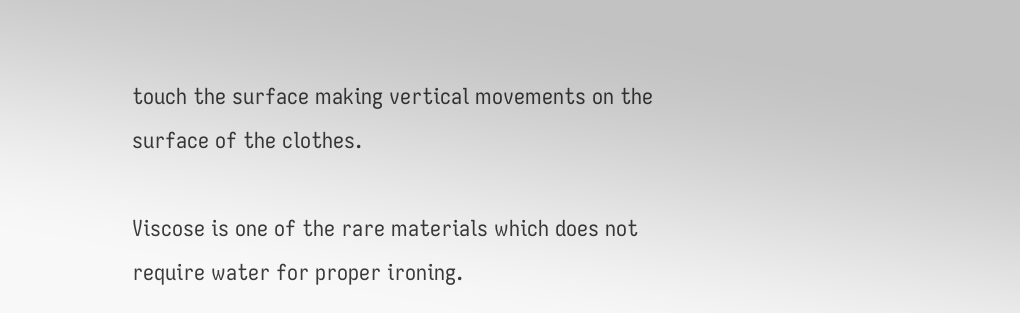touch the surface making vertical movements on the surface of the clothes.

Viscose is one of the rare materials which does not require water for proper ironing.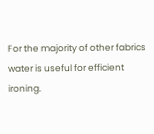For the majority of other fabrics water is useful for efficient ironing.